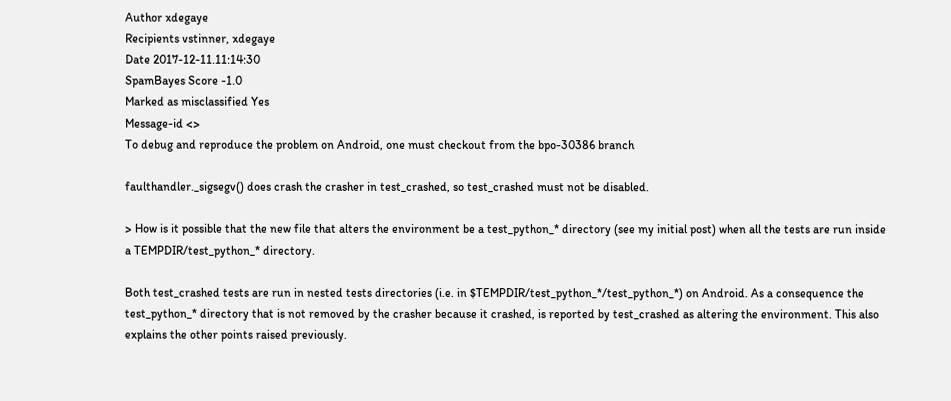Author xdegaye
Recipients vstinner, xdegaye
Date 2017-12-11.11:14:30
SpamBayes Score -1.0
Marked as misclassified Yes
Message-id <>
To debug and reproduce the problem on Android, one must checkout from the bpo-30386 branch

faulthandler._sigsegv() does crash the crasher in test_crashed, so test_crashed must not be disabled.

> How is it possible that the new file that alters the environment be a test_python_* directory (see my initial post) when all the tests are run inside a TEMPDIR/test_python_* directory.

Both test_crashed tests are run in nested tests directories (i.e. in $TEMPDIR/test_python_*/test_python_*) on Android. As a consequence the test_python_* directory that is not removed by the crasher because it crashed, is reported by test_crashed as altering the environment. This also explains the other points raised previously.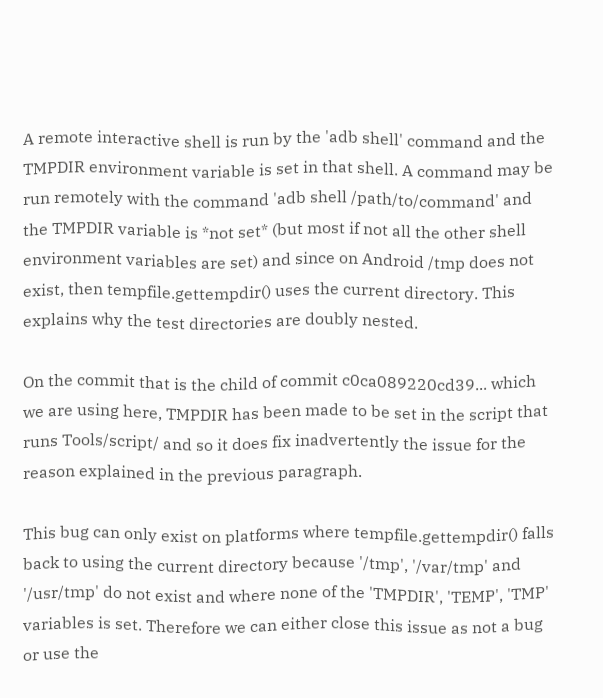A remote interactive shell is run by the 'adb shell' command and the TMPDIR environment variable is set in that shell. A command may be run remotely with the command 'adb shell /path/to/command' and the TMPDIR variable is *not set* (but most if not all the other shell environment variables are set) and since on Android /tmp does not exist, then tempfile.gettempdir() uses the current directory. This explains why the test directories are doubly nested.

On the commit that is the child of commit c0ca089220cd39... which we are using here, TMPDIR has been made to be set in the script that runs Tools/script/ and so it does fix inadvertently the issue for the reason explained in the previous paragraph.

This bug can only exist on platforms where tempfile.gettempdir() falls back to using the current directory because '/tmp', '/var/tmp' and '/usr/tmp' do not exist and where none of the 'TMPDIR', 'TEMP', 'TMP' variables is set. Therefore we can either close this issue as not a bug or use the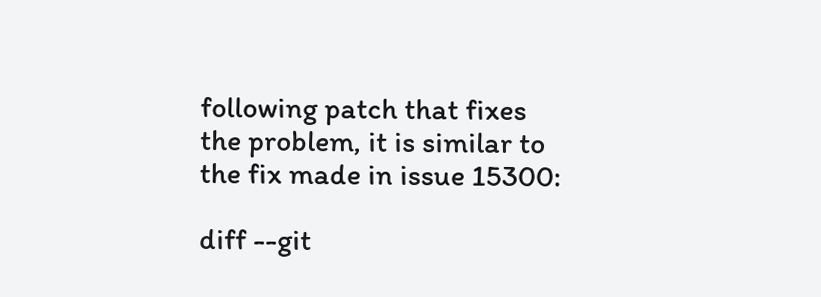following patch that fixes the problem, it is similar to the fix made in issue 15300:

diff --git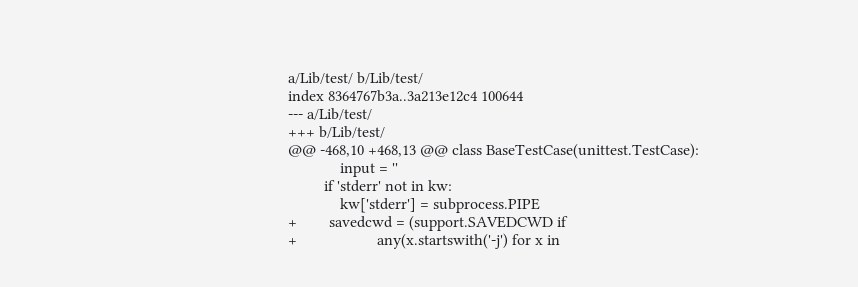a/Lib/test/ b/Lib/test/
index 8364767b3a..3a213e12c4 100644
--- a/Lib/test/
+++ b/Lib/test/
@@ -468,10 +468,13 @@ class BaseTestCase(unittest.TestCase):
             input = ''
         if 'stderr' not in kw:
             kw['stderr'] = subprocess.PIPE
+        savedcwd = (support.SAVEDCWD if
+                    any(x.startswith('-j') for x in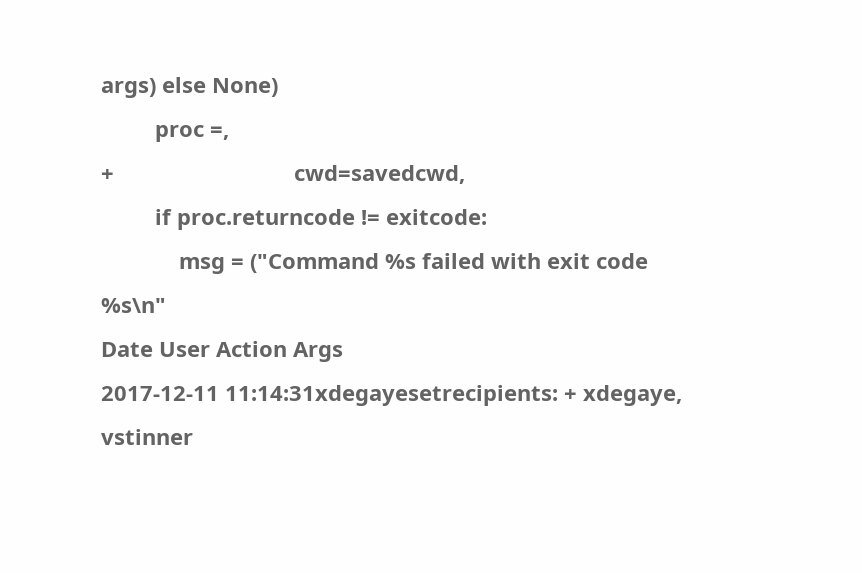args) else None)
         proc =,
+                              cwd=savedcwd,
         if proc.returncode != exitcode:
             msg = ("Command %s failed with exit code %s\n"
Date User Action Args
2017-12-11 11:14:31xdegayesetrecipients: + xdegaye, vstinner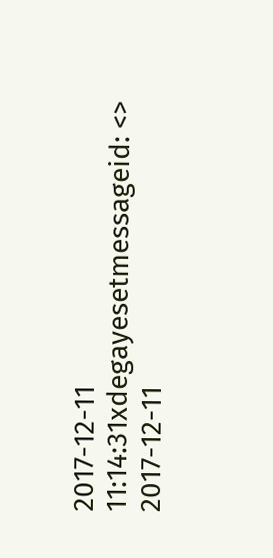2017-12-11 11:14:31xdegayesetmessageid: <>
2017-12-11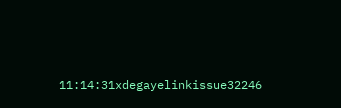11:14:31xdegayelinkissue32246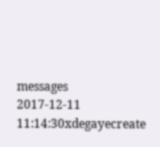messages
2017-12-11 11:14:30xdegayecreate